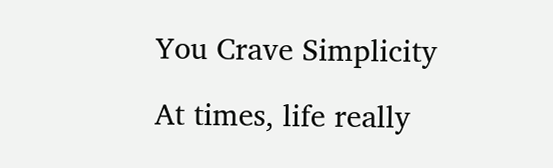You Crave Simplicity

At times, life really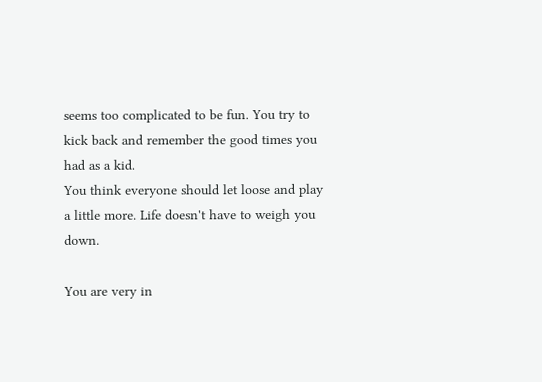seems too complicated to be fun. You try to kick back and remember the good times you had as a kid.
You think everyone should let loose and play a little more. Life doesn't have to weigh you down.

You are very in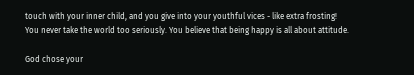touch with your inner child, and you give into your youthful vices - like extra frosting!
You never take the world too seriously. You believe that being happy is all about attitude.

God chose your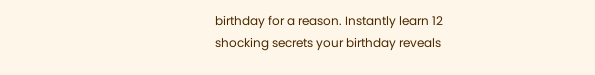birthday for a reason. Instantly learn 12 shocking secrets your birthday reveals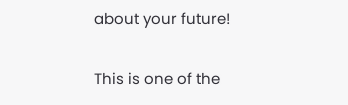about your future!

This is one of the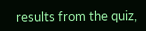results from the quiz,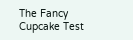The Fancy Cupcake Test